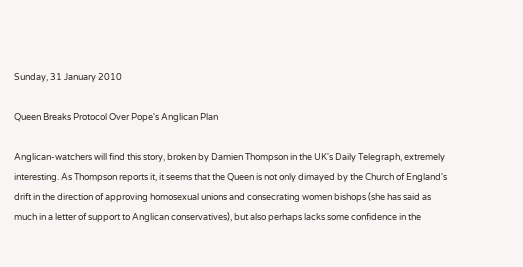Sunday, 31 January 2010

Queen Breaks Protocol Over Pope's Anglican Plan

Anglican-watchers will find this story, broken by Damien Thompson in the UK's Daily Telegraph, extremely interesting. As Thompson reports it, it seems that the Queen is not only dimayed by the Church of England's drift in the direction of approving homosexual unions and consecrating women bishops (she has said as much in a letter of support to Anglican conservatives), but also perhaps lacks some confidence in the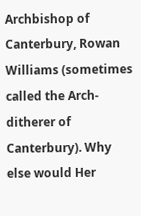Archbishop of Canterbury, Rowan Williams (sometimes called the Arch-ditherer of Canterbury). Why else would Her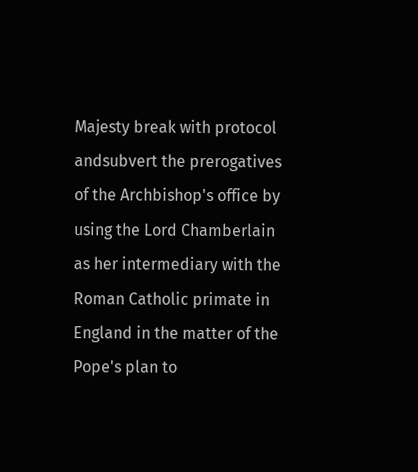Majesty break with protocol andsubvert the prerogatives of the Archbishop's office by using the Lord Chamberlain as her intermediary with the Roman Catholic primate in England in the matter of the Pope's plan to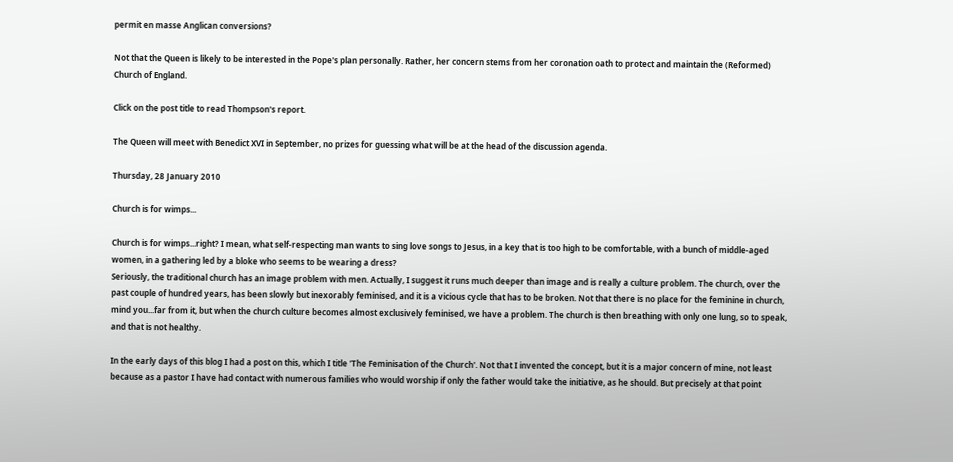permit en masse Anglican conversions?

Not that the Queen is likely to be interested in the Pope's plan personally. Rather, her concern stems from her coronation oath to protect and maintain the (Reformed) Church of England.

Click on the post title to read Thompson's report.

The Queen will meet with Benedict XVI in September, no prizes for guessing what will be at the head of the discussion agenda.

Thursday, 28 January 2010

Church is for wimps...

Church is for wimps...right? I mean, what self-respecting man wants to sing love songs to Jesus, in a key that is too high to be comfortable, with a bunch of middle-aged women, in a gathering led by a bloke who seems to be wearing a dress?
Seriously, the traditional church has an image problem with men. Actually, I suggest it runs much deeper than image and is really a culture problem. The church, over the past couple of hundred years, has been slowly but inexorably feminised, and it is a vicious cycle that has to be broken. Not that there is no place for the feminine in church, mind you...far from it, but when the church culture becomes almost exclusively feminised, we have a problem. The church is then breathing with only one lung, so to speak, and that is not healthy.

In the early days of this blog I had a post on this, which I title 'The Feminisation of the Church'. Not that I invented the concept, but it is a major concern of mine, not least because as a pastor I have had contact with numerous families who would worship if only the father would take the initiative, as he should. But precisely at that point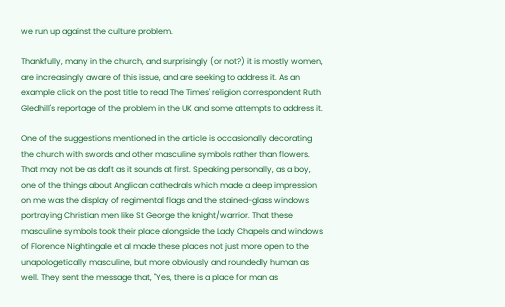we run up against the culture problem.

Thankfully, many in the church, and surprisingly (or not?) it is mostly women, are increasingly aware of this issue, and are seeking to address it. As an example click on the post title to read The Times' religion correspondent Ruth Gledhill's reportage of the problem in the UK and some attempts to address it.

One of the suggestions mentioned in the article is occasionally decorating the church with swords and other masculine symbols rather than flowers. That may not be as daft as it sounds at first. Speaking personally, as a boy, one of the things about Anglican cathedrals which made a deep impression on me was the display of regimental flags and the stained-glass windows portraying Christian men like St George the knight/warrior. That these masculine symbols took their place alongside the Lady Chapels and windows of Florence Nightingale et al made these places not just more open to the unapologetically masculine, but more obviously and roundedly human as well. They sent the message that, "Yes, there is a place for man as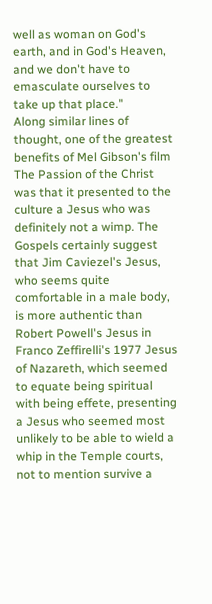well as woman on God's earth, and in God's Heaven, and we don't have to emasculate ourselves to take up that place."
Along similar lines of thought, one of the greatest benefits of Mel Gibson's film The Passion of the Christ was that it presented to the culture a Jesus who was definitely not a wimp. The Gospels certainly suggest that Jim Caviezel's Jesus, who seems quite comfortable in a male body, is more authentic than Robert Powell's Jesus in Franco Zeffirelli's 1977 Jesus of Nazareth, which seemed to equate being spiritual with being effete, presenting a Jesus who seemed most unlikely to be able to wield a whip in the Temple courts, not to mention survive a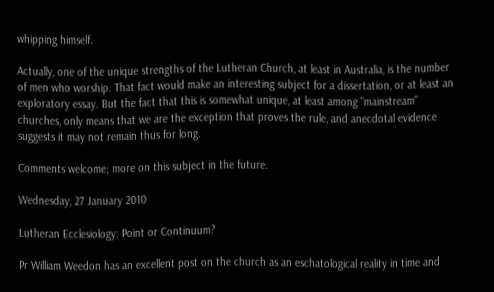whipping himself.

Actually, one of the unique strengths of the Lutheran Church, at least in Australia, is the number of men who worship. That fact would make an interesting subject for a dissertation, or at least an exploratory essay. But the fact that this is somewhat unique, at least among "mainstream" churches, only means that we are the exception that proves the rule, and anecdotal evidence suggests it may not remain thus for long.

Comments welcome; more on this subject in the future.

Wednesday, 27 January 2010

Lutheran Ecclesiology: Point or Continuum?

Pr William Weedon has an excellent post on the church as an eschatological reality in time and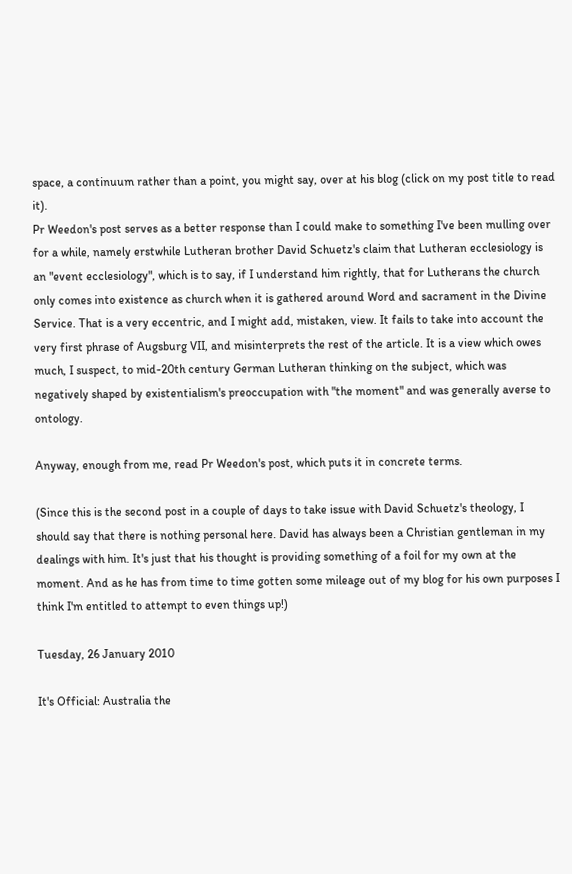space, a continuum rather than a point, you might say, over at his blog (click on my post title to read it).
Pr Weedon's post serves as a better response than I could make to something I've been mulling over for a while, namely erstwhile Lutheran brother David Schuetz's claim that Lutheran ecclesiology is an "event ecclesiology", which is to say, if I understand him rightly, that for Lutherans the church only comes into existence as church when it is gathered around Word and sacrament in the Divine Service. That is a very eccentric, and I might add, mistaken, view. It fails to take into account the very first phrase of Augsburg VII, and misinterprets the rest of the article. It is a view which owes much, I suspect, to mid-20th century German Lutheran thinking on the subject, which was negatively shaped by existentialism's preoccupation with "the moment" and was generally averse to ontology.

Anyway, enough from me, read Pr Weedon's post, which puts it in concrete terms.

(Since this is the second post in a couple of days to take issue with David Schuetz's theology, I should say that there is nothing personal here. David has always been a Christian gentleman in my dealings with him. It's just that his thought is providing something of a foil for my own at the moment. And as he has from time to time gotten some mileage out of my blog for his own purposes I think I'm entitled to attempt to even things up!)

Tuesday, 26 January 2010

It's Official: Australia the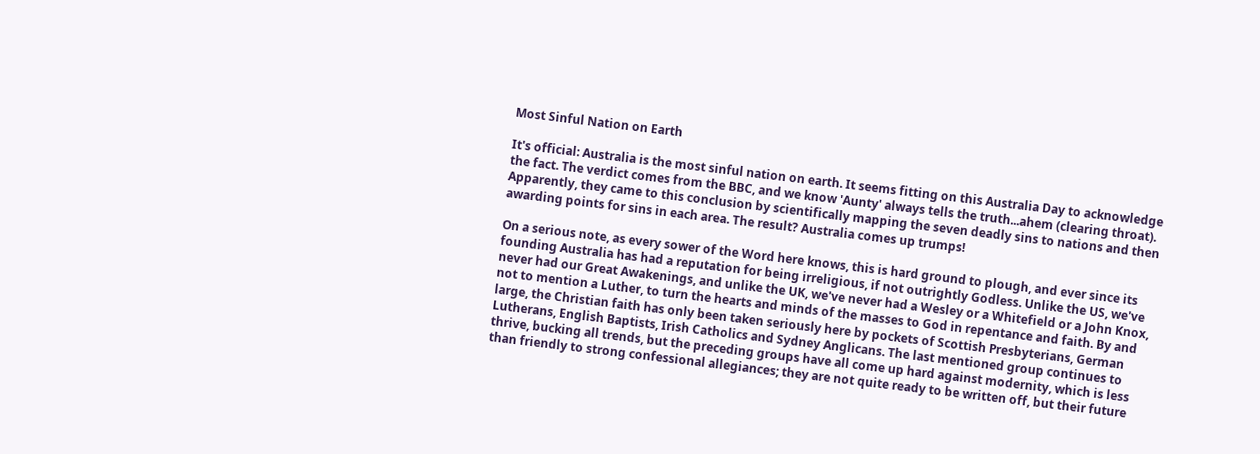Most Sinful Nation on Earth

It's official: Australia is the most sinful nation on earth. It seems fitting on this Australia Day to acknowledge the fact. The verdict comes from the BBC, and we know 'Aunty' always tells the truth...ahem (clearing throat). Apparently, they came to this conclusion by scientifically mapping the seven deadly sins to nations and then awarding points for sins in each area. The result? Australia comes up trumps!

On a serious note, as every sower of the Word here knows, this is hard ground to plough, and ever since its founding Australia has had a reputation for being irreligious, if not outrightly Godless. Unlike the US, we've never had our Great Awakenings, and unlike the UK, we've never had a Wesley or a Whitefield or a John Knox, not to mention a Luther, to turn the hearts and minds of the masses to God in repentance and faith. By and large, the Christian faith has only been taken seriously here by pockets of Scottish Presbyterians, German Lutherans, English Baptists, Irish Catholics and Sydney Anglicans. The last mentioned group continues to thrive, bucking all trends, but the preceding groups have all come up hard against modernity, which is less than friendly to strong confessional allegiances; they are not quite ready to be written off, but their future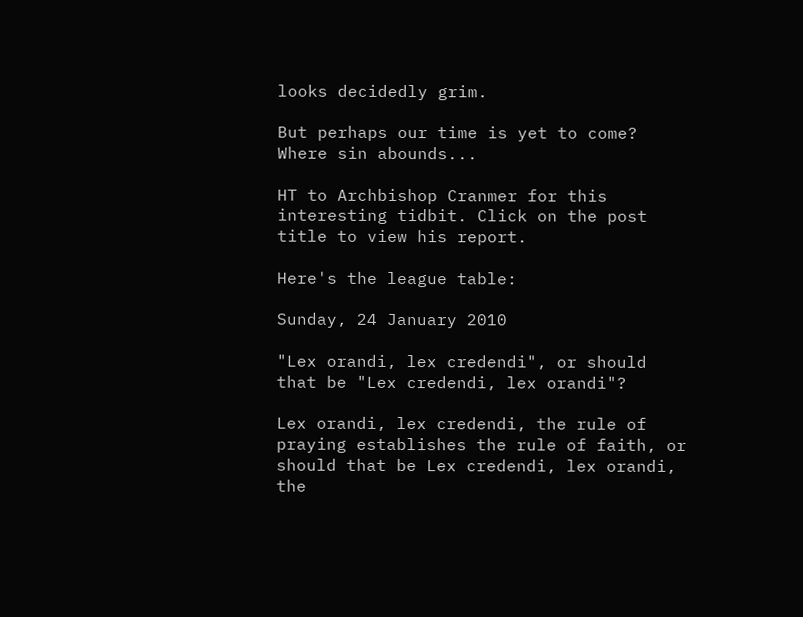looks decidedly grim.

But perhaps our time is yet to come? Where sin abounds...

HT to Archbishop Cranmer for this interesting tidbit. Click on the post title to view his report.

Here's the league table:

Sunday, 24 January 2010

"Lex orandi, lex credendi", or should that be "Lex credendi, lex orandi"?

Lex orandi, lex credendi, the rule of praying establishes the rule of faith, or should that be Lex credendi, lex orandi, the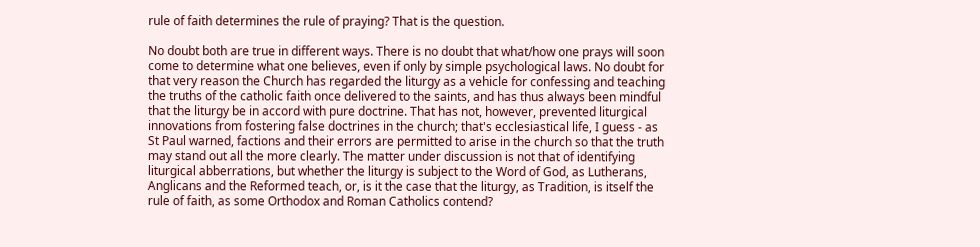rule of faith determines the rule of praying? That is the question.

No doubt both are true in different ways. There is no doubt that what/how one prays will soon come to determine what one believes, even if only by simple psychological laws. No doubt for that very reason the Church has regarded the liturgy as a vehicle for confessing and teaching the truths of the catholic faith once delivered to the saints, and has thus always been mindful that the liturgy be in accord with pure doctrine. That has not, however, prevented liturgical innovations from fostering false doctrines in the church; that's ecclesiastical life, I guess - as St Paul warned, factions and their errors are permitted to arise in the church so that the truth may stand out all the more clearly. The matter under discussion is not that of identifying liturgical abberrations, but whether the liturgy is subject to the Word of God, as Lutherans, Anglicans and the Reformed teach, or, is it the case that the liturgy, as Tradition, is itself the rule of faith, as some Orthodox and Roman Catholics contend?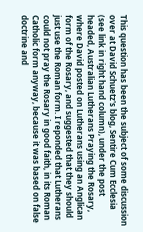This question has been the subject of some discussion over at David Schuetz's blog, Sentire Cum Ecclesia (see link in right hand column), under the post headed, Australian Lutherans Praying the Rosary, where David posted on Lutherans using an Anglican form of the Rosary, and suggested that they should just use the Roman form. I reponded that Lutherans could not pray the Rosary in good faith, in its Roman Catholic form anyway, because it was based on false doctrine and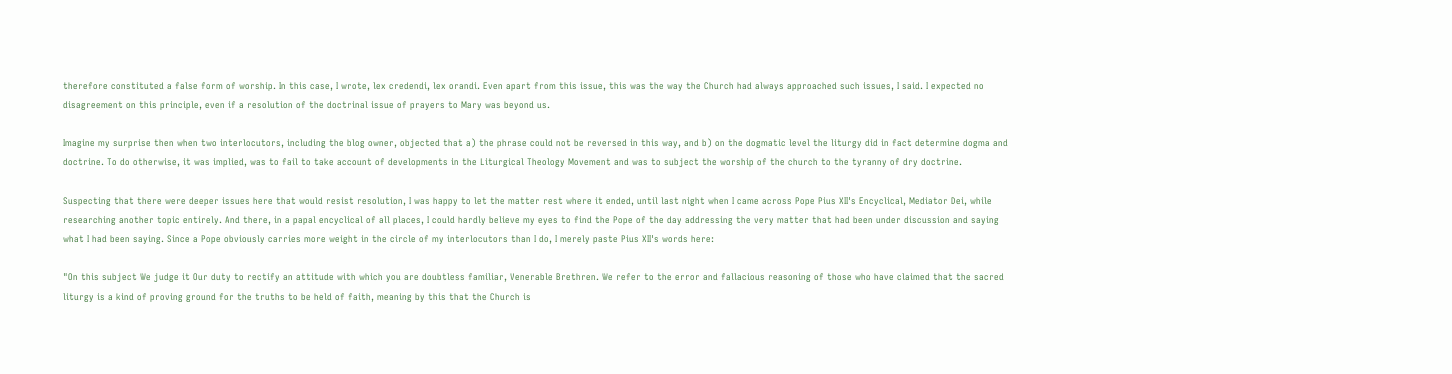therefore constituted a false form of worship. In this case, I wrote, lex credendi, lex orandi. Even apart from this issue, this was the way the Church had always approached such issues, I said. I expected no disagreement on this principle, even if a resolution of the doctrinal issue of prayers to Mary was beyond us.

Imagine my surprise then when two interlocutors, including the blog owner, objected that a) the phrase could not be reversed in this way, and b) on the dogmatic level the liturgy did in fact determine dogma and doctrine. To do otherwise, it was implied, was to fail to take account of developments in the Liturgical Theology Movement and was to subject the worship of the church to the tyranny of dry doctrine.

Suspecting that there were deeper issues here that would resist resolution, I was happy to let the matter rest where it ended, until last night when I came across Pope Pius XII's Encyclical, Mediator Dei, while researching another topic entirely. And there, in a papal encyclical of all places, I could hardly believe my eyes to find the Pope of the day addressing the very matter that had been under discussion and saying what I had been saying. Since a Pope obviously carries more weight in the circle of my interlocutors than I do, I merely paste Pius XII's words here:

"On this subject We judge it Our duty to rectify an attitude with which you are doubtless familiar, Venerable Brethren. We refer to the error and fallacious reasoning of those who have claimed that the sacred liturgy is a kind of proving ground for the truths to be held of faith, meaning by this that the Church is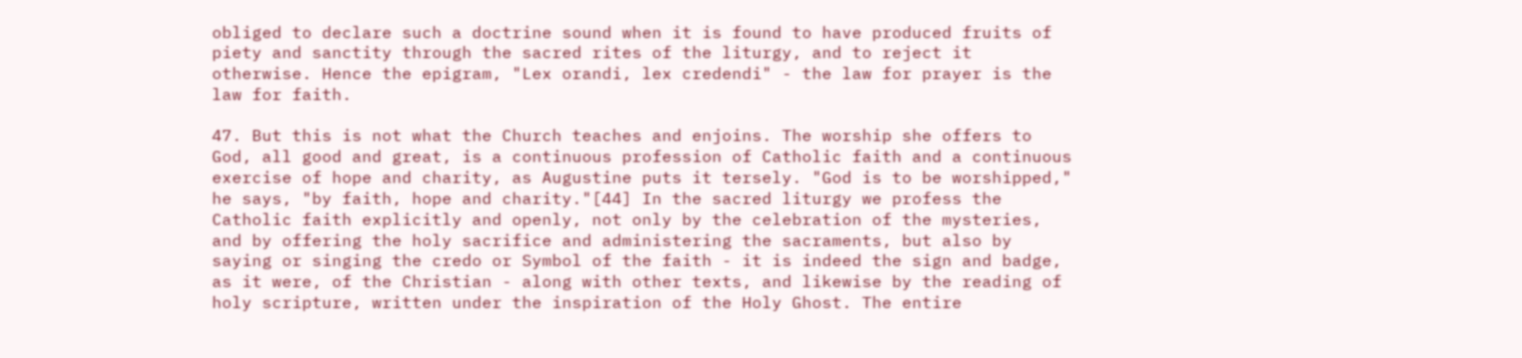obliged to declare such a doctrine sound when it is found to have produced fruits of piety and sanctity through the sacred rites of the liturgy, and to reject it otherwise. Hence the epigram, "Lex orandi, lex credendi" - the law for prayer is the law for faith.

47. But this is not what the Church teaches and enjoins. The worship she offers to God, all good and great, is a continuous profession of Catholic faith and a continuous exercise of hope and charity, as Augustine puts it tersely. "God is to be worshipped," he says, "by faith, hope and charity."[44] In the sacred liturgy we profess the Catholic faith explicitly and openly, not only by the celebration of the mysteries, and by offering the holy sacrifice and administering the sacraments, but also by saying or singing the credo or Symbol of the faith - it is indeed the sign and badge, as it were, of the Christian - along with other texts, and likewise by the reading of holy scripture, written under the inspiration of the Holy Ghost. The entire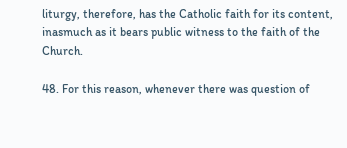liturgy, therefore, has the Catholic faith for its content, inasmuch as it bears public witness to the faith of the Church.

48. For this reason, whenever there was question of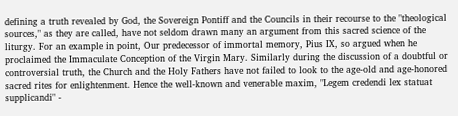defining a truth revealed by God, the Sovereign Pontiff and the Councils in their recourse to the "theological sources," as they are called, have not seldom drawn many an argument from this sacred science of the liturgy. For an example in point, Our predecessor of immortal memory, Pius IX, so argued when he proclaimed the Immaculate Conception of the Virgin Mary. Similarly during the discussion of a doubtful or controversial truth, the Church and the Holy Fathers have not failed to look to the age-old and age-honored sacred rites for enlightenment. Hence the well-known and venerable maxim, "Legem credendi lex statuat supplicandi" -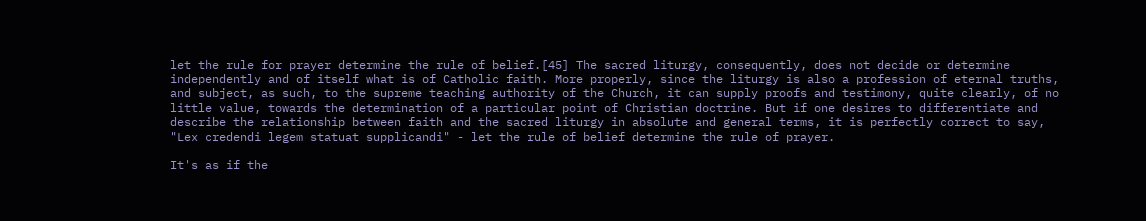let the rule for prayer determine the rule of belief.[45] The sacred liturgy, consequently, does not decide or determine independently and of itself what is of Catholic faith. More properly, since the liturgy is also a profession of eternal truths, and subject, as such, to the supreme teaching authority of the Church, it can supply proofs and testimony, quite clearly, of no little value, towards the determination of a particular point of Christian doctrine. But if one desires to differentiate and describe the relationship between faith and the sacred liturgy in absolute and general terms, it is perfectly correct to say, "Lex credendi legem statuat supplicandi" - let the rule of belief determine the rule of prayer.

It's as if the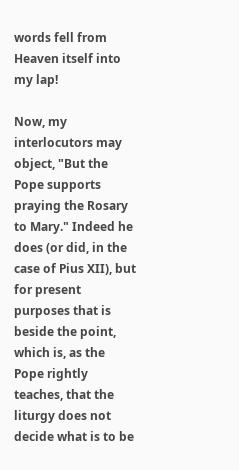words fell from Heaven itself into my lap!

Now, my interlocutors may object, "But the Pope supports praying the Rosary to Mary." Indeed he does (or did, in the case of Pius XII), but for present purposes that is beside the point, which is, as the Pope rightly teaches, that the liturgy does not decide what is to be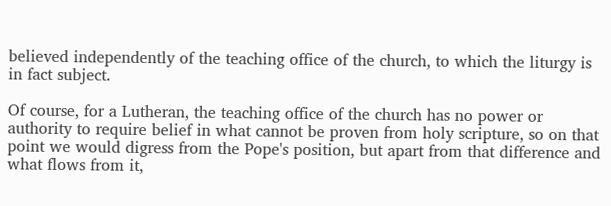believed independently of the teaching office of the church, to which the liturgy is in fact subject.

Of course, for a Lutheran, the teaching office of the church has no power or authority to require belief in what cannot be proven from holy scripture, so on that point we would digress from the Pope's position, but apart from that difference and what flows from it,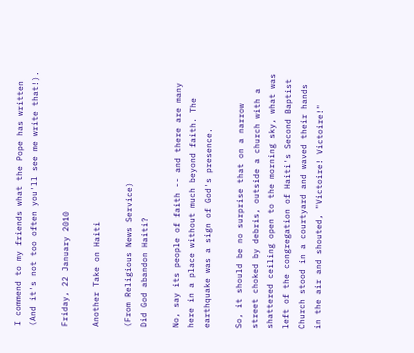I commend to my friends what the Pope has written (And it's not too often you'll see me write that!).

Friday, 22 January 2010

Another Take on Haiti

(From Religious News Service)
Did God abandon Haiti?

No, say its people of faith -- and there are many here in a place without much beyond faith. The earthquake was a sign of God's presence.

So, it should be no surprise that on a narrow street choked by debris, outside a church with a shattered ceiling open to the morning sky, what was left of the congregation of Haiti's Second Baptist Church stood in a courtyard and waved their hands in the air and shouted, "Victoire! Victoire!"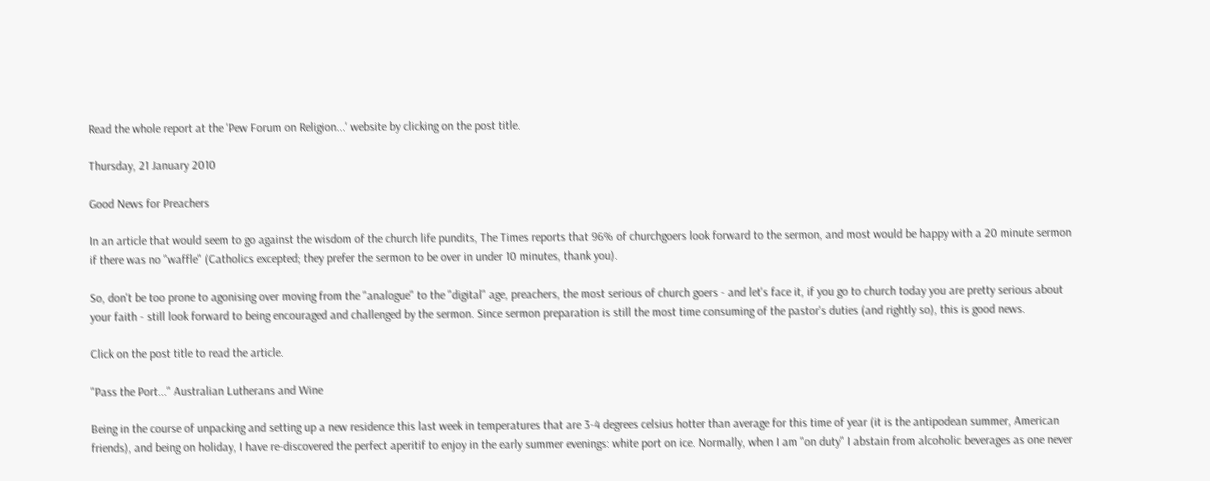Read the whole report at the 'Pew Forum on Religion...' website by clicking on the post title.

Thursday, 21 January 2010

Good News for Preachers

In an article that would seem to go against the wisdom of the church life pundits, The Times reports that 96% of churchgoers look forward to the sermon, and most would be happy with a 20 minute sermon if there was no "waffle" (Catholics excepted; they prefer the sermon to be over in under 10 minutes, thank you).

So, don't be too prone to agonising over moving from the "analogue" to the "digital" age, preachers, the most serious of church goers - and let's face it, if you go to church today you are pretty serious about your faith - still look forward to being encouraged and challenged by the sermon. Since sermon preparation is still the most time consuming of the pastor's duties (and rightly so), this is good news.

Click on the post title to read the article.

"Pass the Port..." Australian Lutherans and Wine

Being in the course of unpacking and setting up a new residence this last week in temperatures that are 3-4 degrees celsius hotter than average for this time of year (it is the antipodean summer, American friends), and being on holiday, I have re-discovered the perfect aperitif to enjoy in the early summer evenings: white port on ice. Normally, when I am "on duty" I abstain from alcoholic beverages as one never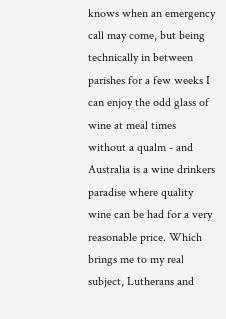knows when an emergency call may come, but being technically in between parishes for a few weeks I can enjoy the odd glass of wine at meal times without a qualm - and Australia is a wine drinkers paradise where quality wine can be had for a very reasonable price. Which brings me to my real subject, Lutherans and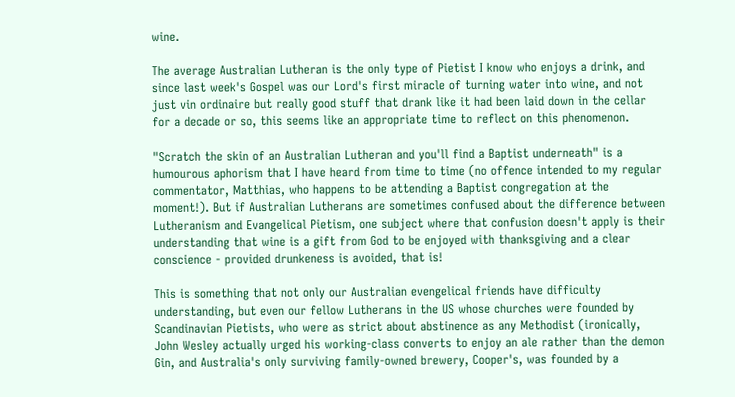wine.

The average Australian Lutheran is the only type of Pietist I know who enjoys a drink, and since last week's Gospel was our Lord's first miracle of turning water into wine, and not just vin ordinaire but really good stuff that drank like it had been laid down in the cellar for a decade or so, this seems like an appropriate time to reflect on this phenomenon.

"Scratch the skin of an Australian Lutheran and you'll find a Baptist underneath" is a humourous aphorism that I have heard from time to time (no offence intended to my regular commentator, Matthias, who happens to be attending a Baptist congregation at the moment!). But if Australian Lutherans are sometimes confused about the difference between Lutheranism and Evangelical Pietism, one subject where that confusion doesn't apply is their understanding that wine is a gift from God to be enjoyed with thanksgiving and a clear conscience - provided drunkeness is avoided, that is!

This is something that not only our Australian evengelical friends have difficulty understanding, but even our fellow Lutherans in the US whose churches were founded by Scandinavian Pietists, who were as strict about abstinence as any Methodist (ironically, John Wesley actually urged his working-class converts to enjoy an ale rather than the demon Gin, and Australia's only surviving family-owned brewery, Cooper's, was founded by a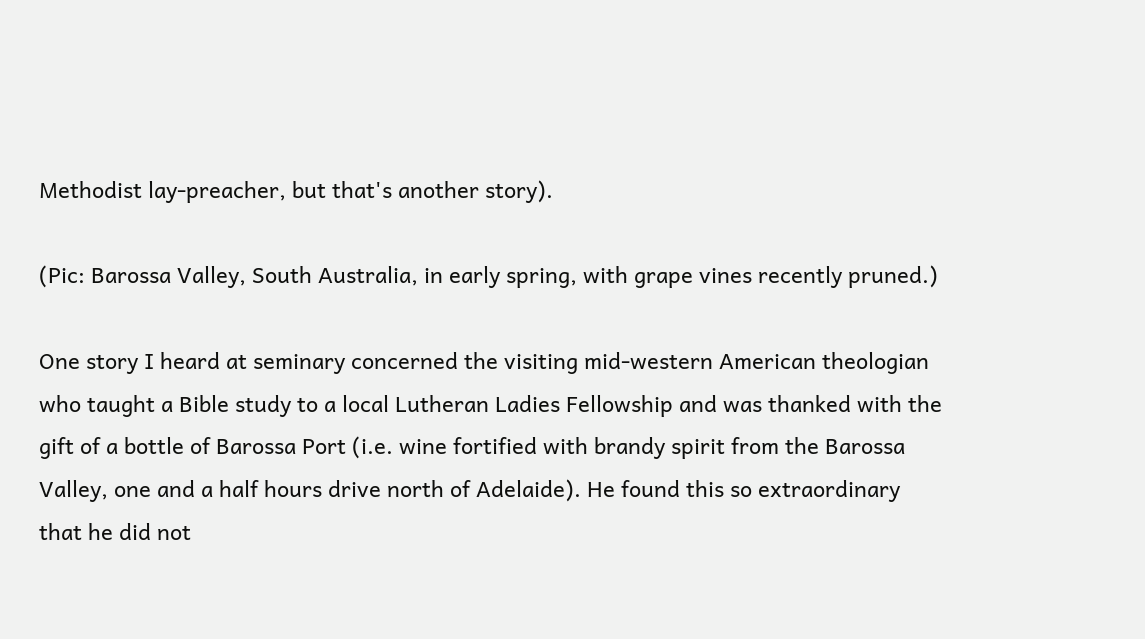Methodist lay-preacher, but that's another story).

(Pic: Barossa Valley, South Australia, in early spring, with grape vines recently pruned.)

One story I heard at seminary concerned the visiting mid-western American theologian who taught a Bible study to a local Lutheran Ladies Fellowship and was thanked with the gift of a bottle of Barossa Port (i.e. wine fortified with brandy spirit from the Barossa Valley, one and a half hours drive north of Adelaide). He found this so extraordinary that he did not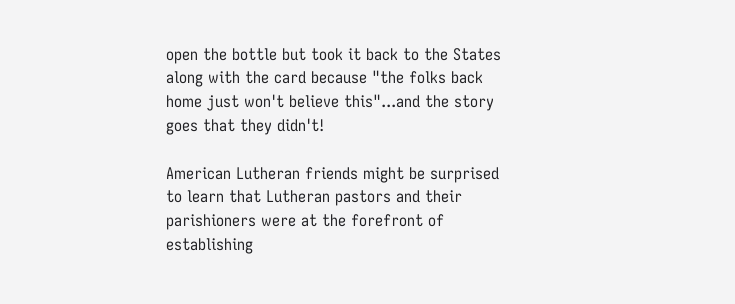open the bottle but took it back to the States along with the card because "the folks back home just won't believe this"...and the story goes that they didn't!

American Lutheran friends might be surprised to learn that Lutheran pastors and their parishioners were at the forefront of establishing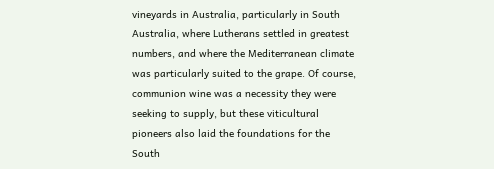vineyards in Australia, particularly in South Australia, where Lutherans settled in greatest numbers, and where the Mediterranean climate was particularly suited to the grape. Of course, communion wine was a necessity they were seeking to supply, but these viticultural pioneers also laid the foundations for the South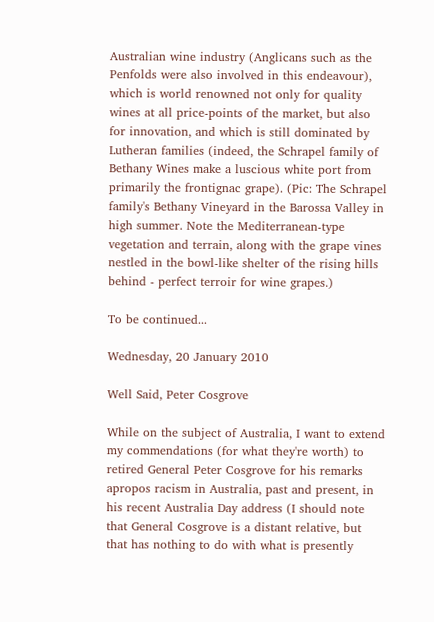Australian wine industry (Anglicans such as the Penfolds were also involved in this endeavour), which is world renowned not only for quality wines at all price-points of the market, but also for innovation, and which is still dominated by Lutheran families (indeed, the Schrapel family of Bethany Wines make a luscious white port from primarily the frontignac grape). (Pic: The Schrapel family's Bethany Vineyard in the Barossa Valley in high summer. Note the Mediterranean-type vegetation and terrain, along with the grape vines nestled in the bowl-like shelter of the rising hills behind - perfect terroir for wine grapes.)

To be continued...

Wednesday, 20 January 2010

Well Said, Peter Cosgrove

While on the subject of Australia, I want to extend my commendations (for what they're worth) to retired General Peter Cosgrove for his remarks apropos racism in Australia, past and present, in his recent Australia Day address (I should note that General Cosgrove is a distant relative, but that has nothing to do with what is presently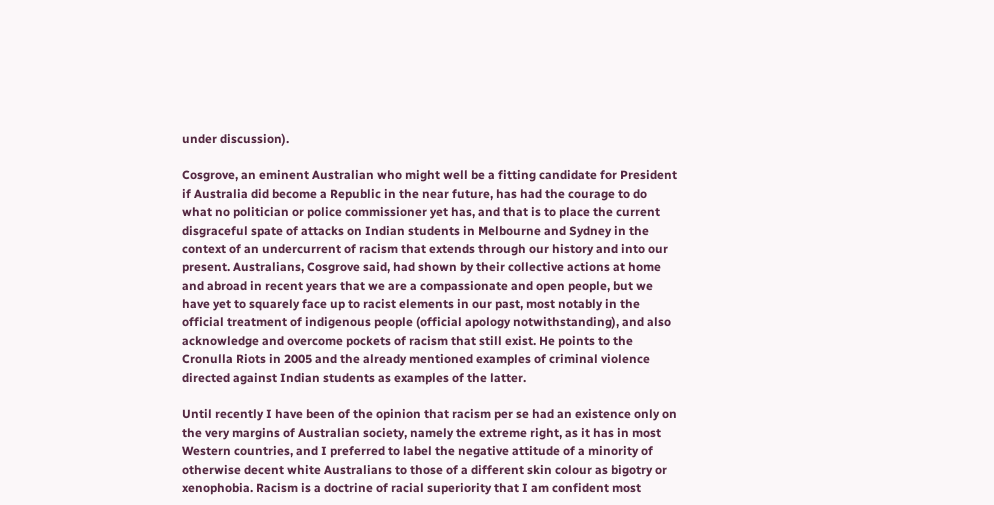under discussion).

Cosgrove, an eminent Australian who might well be a fitting candidate for President if Australia did become a Republic in the near future, has had the courage to do what no politician or police commissioner yet has, and that is to place the current disgraceful spate of attacks on Indian students in Melbourne and Sydney in the context of an undercurrent of racism that extends through our history and into our present. Australians, Cosgrove said, had shown by their collective actions at home and abroad in recent years that we are a compassionate and open people, but we have yet to squarely face up to racist elements in our past, most notably in the official treatment of indigenous people (official apology notwithstanding), and also acknowledge and overcome pockets of racism that still exist. He points to the Cronulla Riots in 2005 and the already mentioned examples of criminal violence directed against Indian students as examples of the latter.

Until recently I have been of the opinion that racism per se had an existence only on the very margins of Australian society, namely the extreme right, as it has in most Western countries, and I preferred to label the negative attitude of a minority of otherwise decent white Australians to those of a different skin colour as bigotry or xenophobia. Racism is a doctrine of racial superiority that I am confident most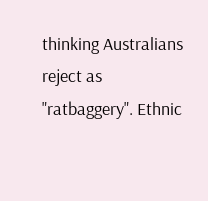thinking Australians reject as "ratbaggery". Ethnic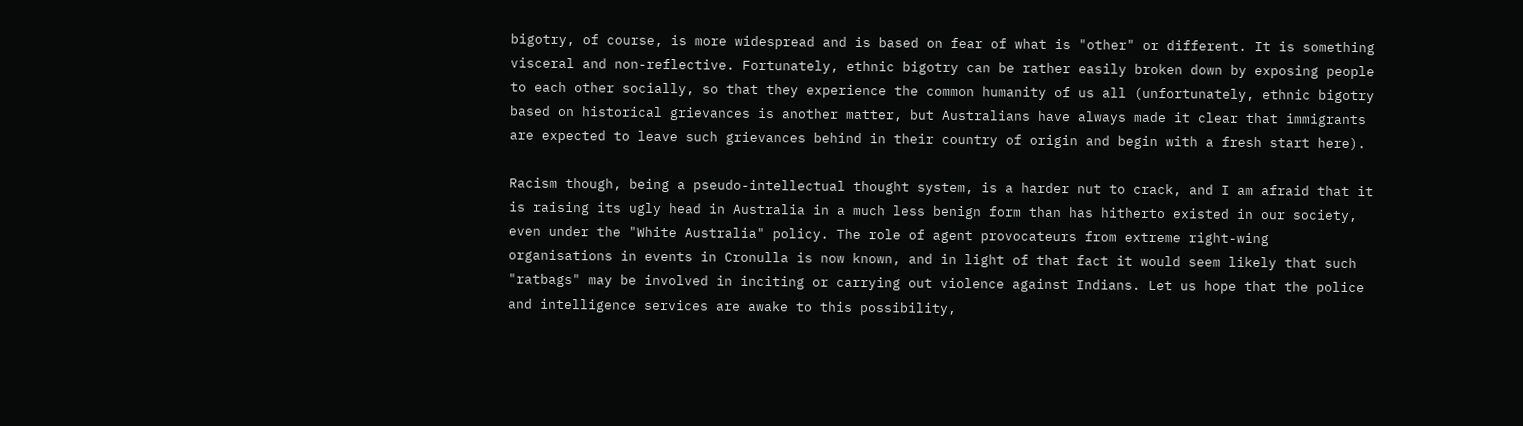bigotry, of course, is more widespread and is based on fear of what is "other" or different. It is something visceral and non-reflective. Fortunately, ethnic bigotry can be rather easily broken down by exposing people to each other socially, so that they experience the common humanity of us all (unfortunately, ethnic bigotry based on historical grievances is another matter, but Australians have always made it clear that immigrants are expected to leave such grievances behind in their country of origin and begin with a fresh start here).

Racism though, being a pseudo-intellectual thought system, is a harder nut to crack, and I am afraid that it is raising its ugly head in Australia in a much less benign form than has hitherto existed in our society, even under the "White Australia" policy. The role of agent provocateurs from extreme right-wing organisations in events in Cronulla is now known, and in light of that fact it would seem likely that such "ratbags" may be involved in inciting or carrying out violence against Indians. Let us hope that the police and intelligence services are awake to this possibility,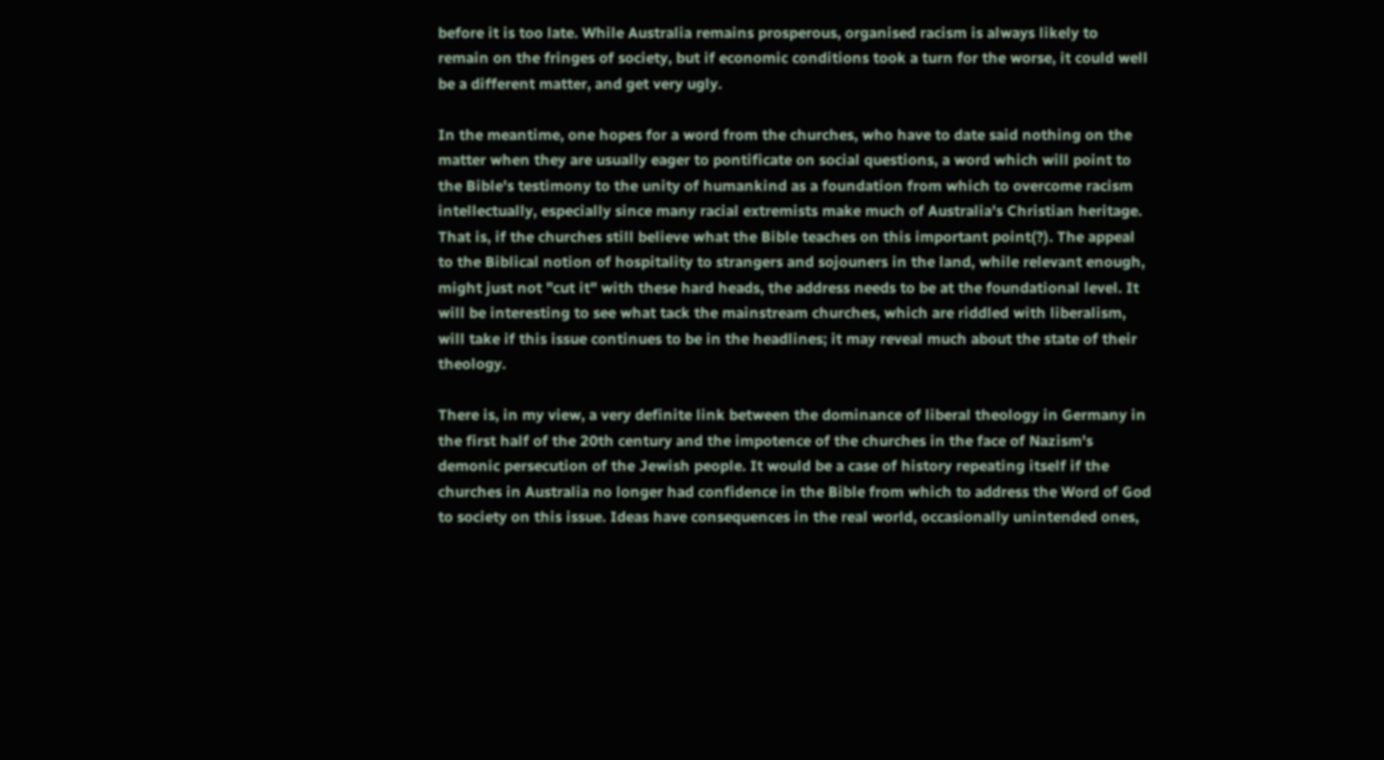before it is too late. While Australia remains prosperous, organised racism is always likely to remain on the fringes of society, but if economic conditions took a turn for the worse, it could well be a different matter, and get very ugly.

In the meantime, one hopes for a word from the churches, who have to date said nothing on the matter when they are usually eager to pontificate on social questions, a word which will point to the Bible's testimony to the unity of humankind as a foundation from which to overcome racism intellectually, especially since many racial extremists make much of Australia's Christian heritage. That is, if the churches still believe what the Bible teaches on this important point(?). The appeal to the Biblical notion of hospitality to strangers and sojouners in the land, while relevant enough, might just not "cut it" with these hard heads, the address needs to be at the foundational level. It will be interesting to see what tack the mainstream churches, which are riddled with liberalism, will take if this issue continues to be in the headlines; it may reveal much about the state of their theology.

There is, in my view, a very definite link between the dominance of liberal theology in Germany in the first half of the 20th century and the impotence of the churches in the face of Nazism's demonic persecution of the Jewish people. It would be a case of history repeating itself if the churches in Australia no longer had confidence in the Bible from which to address the Word of God to society on this issue. Ideas have consequences in the real world, occasionally unintended ones,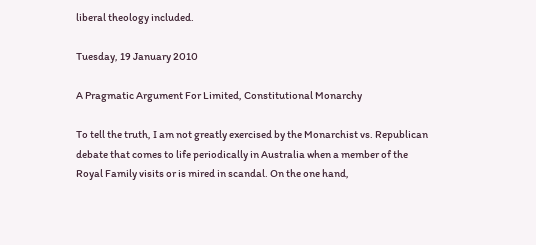liberal theology included.

Tuesday, 19 January 2010

A Pragmatic Argument For Limited, Constitutional Monarchy

To tell the truth, I am not greatly exercised by the Monarchist vs. Republican debate that comes to life periodically in Australia when a member of the Royal Family visits or is mired in scandal. On the one hand,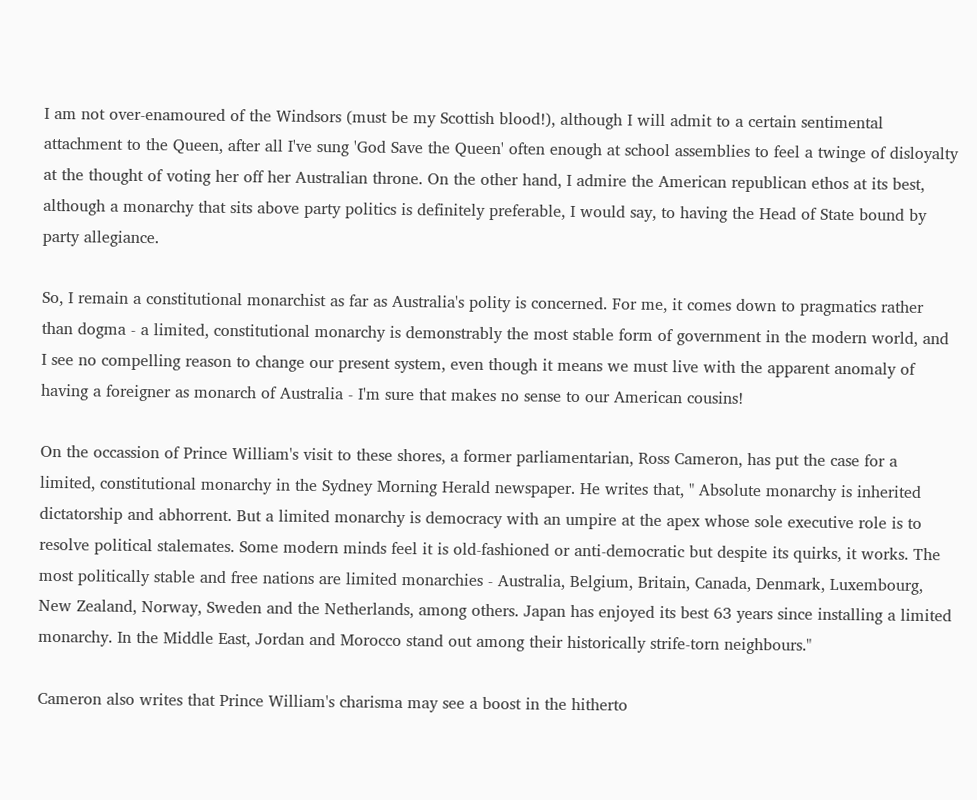I am not over-enamoured of the Windsors (must be my Scottish blood!), although I will admit to a certain sentimental attachment to the Queen, after all I've sung 'God Save the Queen' often enough at school assemblies to feel a twinge of disloyalty at the thought of voting her off her Australian throne. On the other hand, I admire the American republican ethos at its best, although a monarchy that sits above party politics is definitely preferable, I would say, to having the Head of State bound by party allegiance.

So, I remain a constitutional monarchist as far as Australia's polity is concerned. For me, it comes down to pragmatics rather than dogma - a limited, constitutional monarchy is demonstrably the most stable form of government in the modern world, and I see no compelling reason to change our present system, even though it means we must live with the apparent anomaly of having a foreigner as monarch of Australia - I'm sure that makes no sense to our American cousins!

On the occassion of Prince William's visit to these shores, a former parliamentarian, Ross Cameron, has put the case for a limited, constitutional monarchy in the Sydney Morning Herald newspaper. He writes that, " Absolute monarchy is inherited dictatorship and abhorrent. But a limited monarchy is democracy with an umpire at the apex whose sole executive role is to resolve political stalemates. Some modern minds feel it is old-fashioned or anti-democratic but despite its quirks, it works. The most politically stable and free nations are limited monarchies - Australia, Belgium, Britain, Canada, Denmark, Luxembourg, New Zealand, Norway, Sweden and the Netherlands, among others. Japan has enjoyed its best 63 years since installing a limited monarchy. In the Middle East, Jordan and Morocco stand out among their historically strife-torn neighbours."

Cameron also writes that Prince William's charisma may see a boost in the hitherto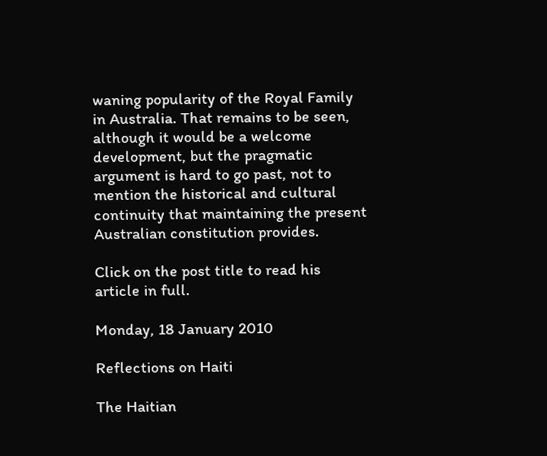waning popularity of the Royal Family in Australia. That remains to be seen, although it would be a welcome development, but the pragmatic argument is hard to go past, not to mention the historical and cultural continuity that maintaining the present Australian constitution provides.

Click on the post title to read his article in full.

Monday, 18 January 2010

Reflections on Haiti

The Haitian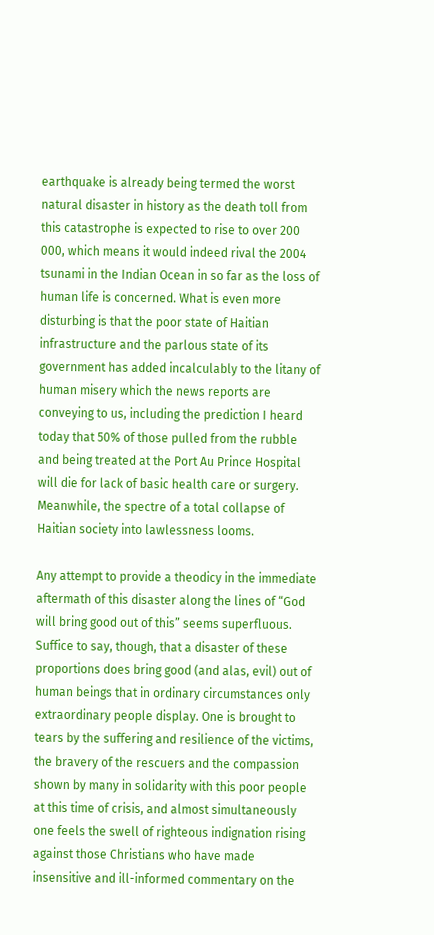earthquake is already being termed the worst natural disaster in history as the death toll from this catastrophe is expected to rise to over 200 000, which means it would indeed rival the 2004 tsunami in the Indian Ocean in so far as the loss of human life is concerned. What is even more disturbing is that the poor state of Haitian infrastructure and the parlous state of its government has added incalculably to the litany of human misery which the news reports are conveying to us, including the prediction I heard today that 50% of those pulled from the rubble and being treated at the Port Au Prince Hospital will die for lack of basic health care or surgery. Meanwhile, the spectre of a total collapse of Haitian society into lawlessness looms.

Any attempt to provide a theodicy in the immediate aftermath of this disaster along the lines of “God will bring good out of this” seems superfluous. Suffice to say, though, that a disaster of these proportions does bring good (and alas, evil) out of human beings that in ordinary circumstances only extraordinary people display. One is brought to tears by the suffering and resilience of the victims, the bravery of the rescuers and the compassion shown by many in solidarity with this poor people at this time of crisis, and almost simultaneously one feels the swell of righteous indignation rising against those Christians who have made insensitive and ill-informed commentary on the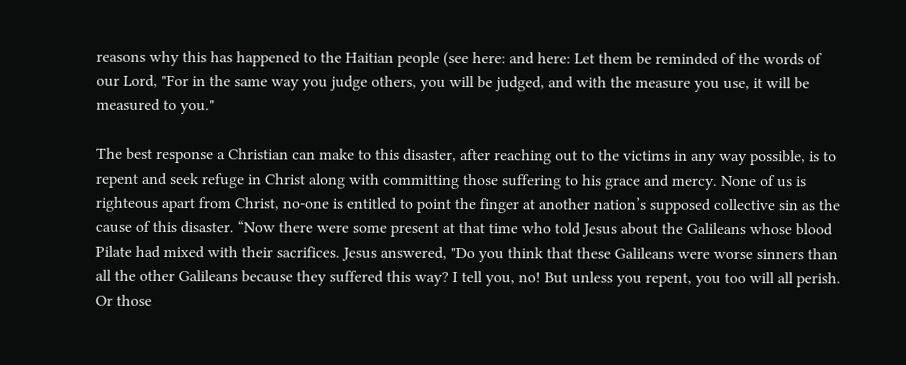reasons why this has happened to the Haitian people (see here: and here: Let them be reminded of the words of our Lord, "For in the same way you judge others, you will be judged, and with the measure you use, it will be measured to you."

The best response a Christian can make to this disaster, after reaching out to the victims in any way possible, is to repent and seek refuge in Christ along with committing those suffering to his grace and mercy. None of us is righteous apart from Christ, no-one is entitled to point the finger at another nation’s supposed collective sin as the cause of this disaster. “Now there were some present at that time who told Jesus about the Galileans whose blood Pilate had mixed with their sacrifices. Jesus answered, "Do you think that these Galileans were worse sinners than all the other Galileans because they suffered this way? I tell you, no! But unless you repent, you too will all perish. Or those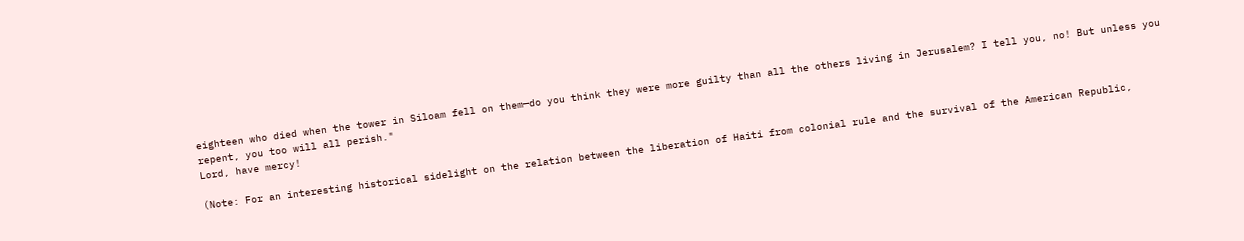eighteen who died when the tower in Siloam fell on them—do you think they were more guilty than all the others living in Jerusalem? I tell you, no! But unless you repent, you too will all perish."
Lord, have mercy!

(Note: For an interesting historical sidelight on the relation between the liberation of Haiti from colonial rule and the survival of the American Republic,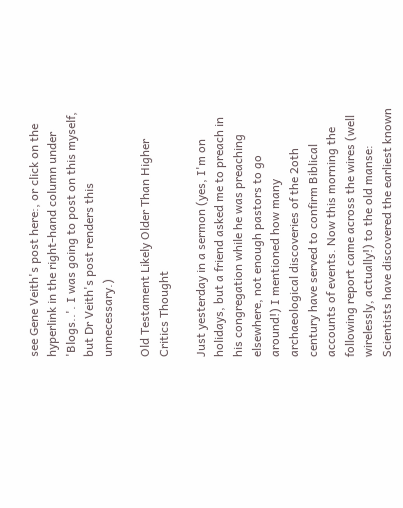see Gene Veith's post here:, or click on the hyperlink in the right-hand column under 'Blogs..'. I was going to post on this myself, but Dr Veith's post renders this unnecessary.)

Old Testament Likely Older Than Higher Critics Thought

Just yesterday in a sermon (yes, I'm on holidays, but a friend asked me to preach in his congregation while he was preaching elsewhere, not enough pastors to go around!) I mentioned how many archaeological discoveries of the 2oth century have served to confirm Biblical accounts of events. Now this morning the following report came across the wires (well wirelessly, actually!) to the old manse: Scientists have discovered the earliest known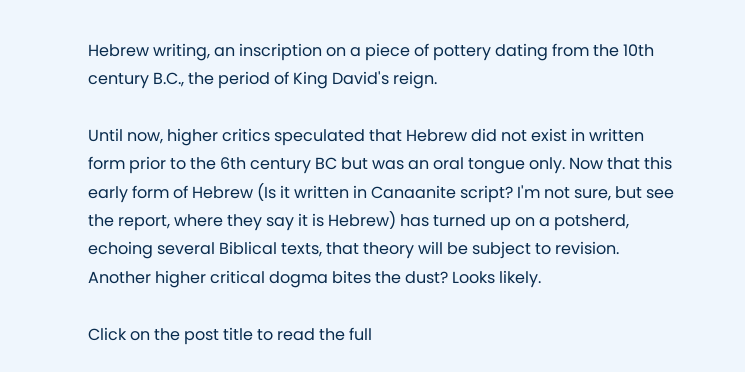Hebrew writing, an inscription on a piece of pottery dating from the 10th century B.C., the period of King David's reign.

Until now, higher critics speculated that Hebrew did not exist in written form prior to the 6th century BC but was an oral tongue only. Now that this early form of Hebrew (Is it written in Canaanite script? I'm not sure, but see the report, where they say it is Hebrew) has turned up on a potsherd, echoing several Biblical texts, that theory will be subject to revision. Another higher critical dogma bites the dust? Looks likely.

Click on the post title to read the full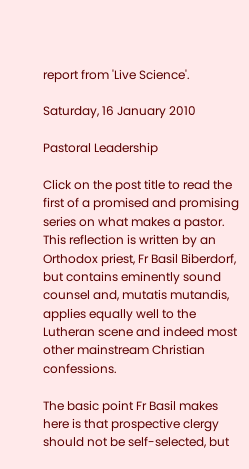report from 'Live Science'.

Saturday, 16 January 2010

Pastoral Leadership

Click on the post title to read the first of a promised and promising series on what makes a pastor. This reflection is written by an Orthodox priest, Fr Basil Biberdorf, but contains eminently sound counsel and, mutatis mutandis, applies equally well to the Lutheran scene and indeed most other mainstream Christian confessions.

The basic point Fr Basil makes here is that prospective clergy should not be self-selected, but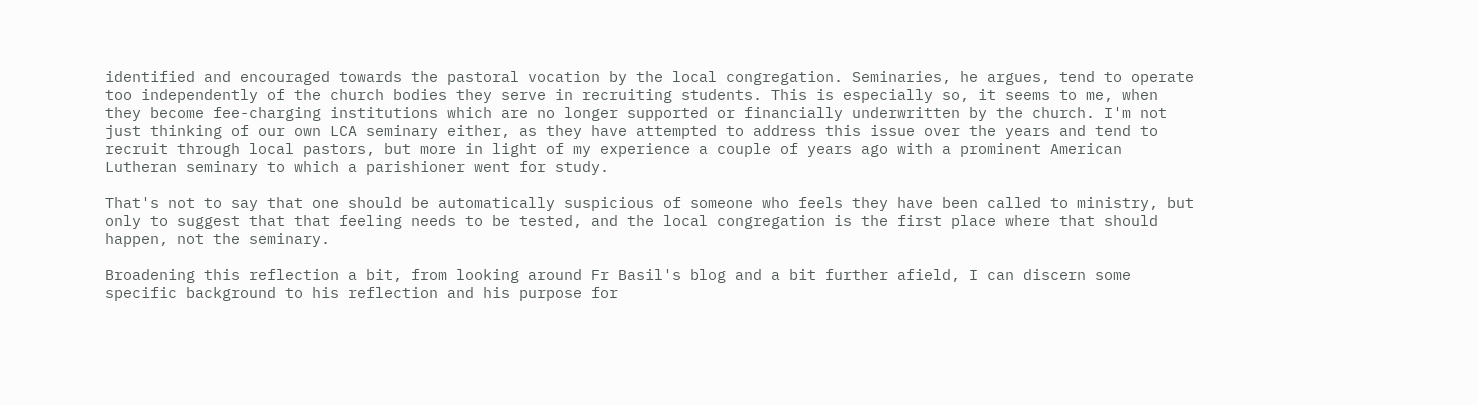identified and encouraged towards the pastoral vocation by the local congregation. Seminaries, he argues, tend to operate too independently of the church bodies they serve in recruiting students. This is especially so, it seems to me, when they become fee-charging institutions which are no longer supported or financially underwritten by the church. I'm not just thinking of our own LCA seminary either, as they have attempted to address this issue over the years and tend to recruit through local pastors, but more in light of my experience a couple of years ago with a prominent American Lutheran seminary to which a parishioner went for study.

That's not to say that one should be automatically suspicious of someone who feels they have been called to ministry, but only to suggest that that feeling needs to be tested, and the local congregation is the first place where that should happen, not the seminary.

Broadening this reflection a bit, from looking around Fr Basil's blog and a bit further afield, I can discern some specific background to his reflection and his purpose for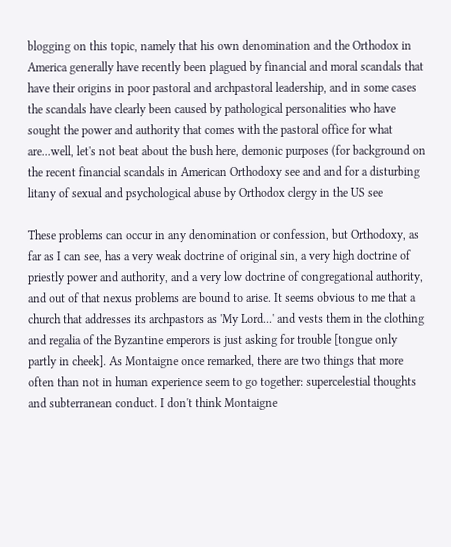blogging on this topic, namely that his own denomination and the Orthodox in America generally have recently been plagued by financial and moral scandals that have their origins in poor pastoral and archpastoral leadership, and in some cases the scandals have clearly been caused by pathological personalities who have sought the power and authority that comes with the pastoral office for what are...well, let's not beat about the bush here, demonic purposes (for background on the recent financial scandals in American Orthodoxy see and and for a disturbing litany of sexual and psychological abuse by Orthodox clergy in the US see

These problems can occur in any denomination or confession, but Orthodoxy, as far as I can see, has a very weak doctrine of original sin, a very high doctrine of priestly power and authority, and a very low doctrine of congregational authority, and out of that nexus problems are bound to arise. It seems obvious to me that a church that addresses its archpastors as 'My Lord...' and vests them in the clothing and regalia of the Byzantine emperors is just asking for trouble [tongue only partly in cheek]. As Montaigne once remarked, there are two things that more often than not in human experience seem to go together: supercelestial thoughts and subterranean conduct. I don't think Montaigne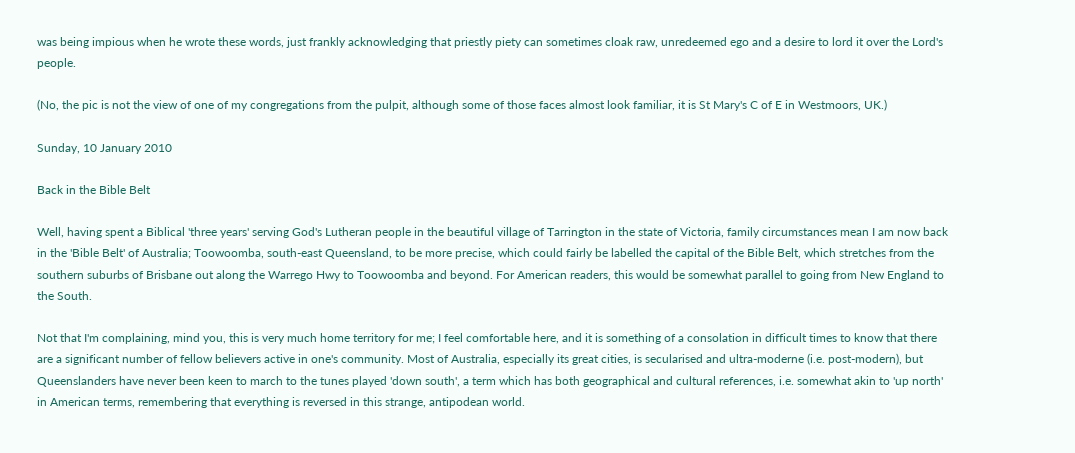was being impious when he wrote these words, just frankly acknowledging that priestly piety can sometimes cloak raw, unredeemed ego and a desire to lord it over the Lord's people.

(No, the pic is not the view of one of my congregations from the pulpit, although some of those faces almost look familiar, it is St Mary's C of E in Westmoors, UK.)

Sunday, 10 January 2010

Back in the Bible Belt

Well, having spent a Biblical 'three years' serving God's Lutheran people in the beautiful village of Tarrington in the state of Victoria, family circumstances mean I am now back in the 'Bible Belt' of Australia; Toowoomba, south-east Queensland, to be more precise, which could fairly be labelled the capital of the Bible Belt, which stretches from the southern suburbs of Brisbane out along the Warrego Hwy to Toowoomba and beyond. For American readers, this would be somewhat parallel to going from New England to the South.

Not that I'm complaining, mind you, this is very much home territory for me; I feel comfortable here, and it is something of a consolation in difficult times to know that there are a significant number of fellow believers active in one's community. Most of Australia, especially its great cities, is secularised and ultra-moderne (i.e. post-modern), but Queenslanders have never been keen to march to the tunes played 'down south', a term which has both geographical and cultural references, i.e. somewhat akin to 'up north' in American terms, remembering that everything is reversed in this strange, antipodean world.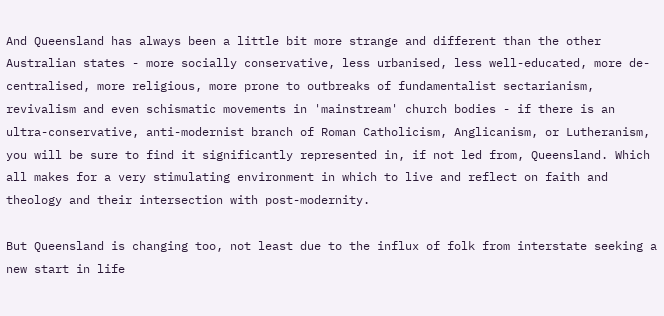And Queensland has always been a little bit more strange and different than the other Australian states - more socially conservative, less urbanised, less well-educated, more de-centralised, more religious, more prone to outbreaks of fundamentalist sectarianism, revivalism and even schismatic movements in 'mainstream' church bodies - if there is an ultra-conservative, anti-modernist branch of Roman Catholicism, Anglicanism, or Lutheranism, you will be sure to find it significantly represented in, if not led from, Queensland. Which all makes for a very stimulating environment in which to live and reflect on faith and theology and their intersection with post-modernity.

But Queensland is changing too, not least due to the influx of folk from interstate seeking a new start in life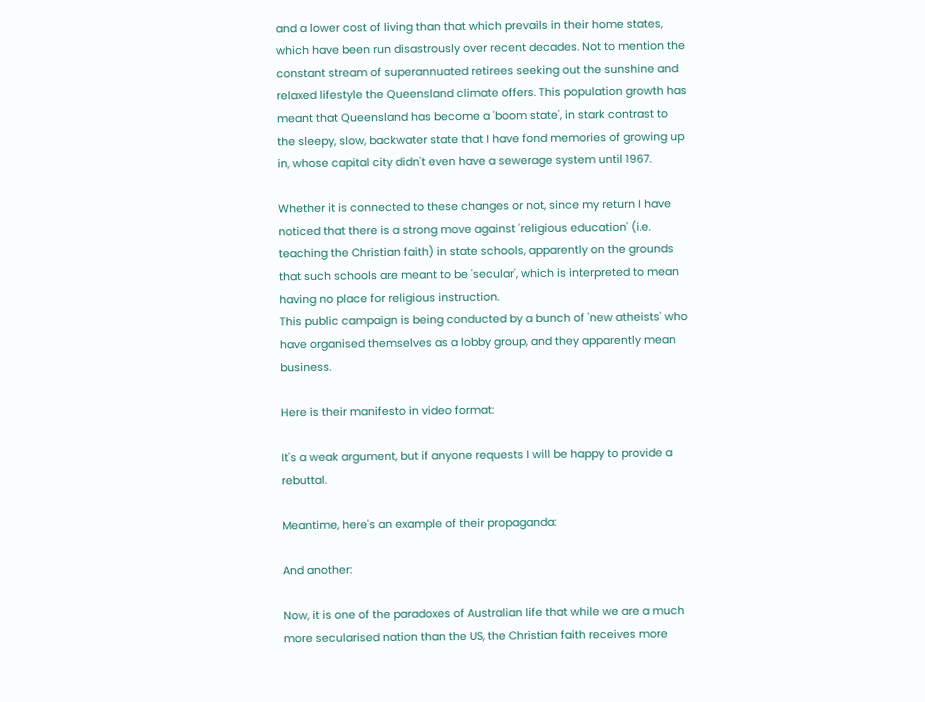and a lower cost of living than that which prevails in their home states, which have been run disastrously over recent decades. Not to mention the constant stream of superannuated retirees seeking out the sunshine and relaxed lifestyle the Queensland climate offers. This population growth has meant that Queensland has become a 'boom state', in stark contrast to the sleepy, slow, backwater state that I have fond memories of growing up in, whose capital city didn't even have a sewerage system until 1967.

Whether it is connected to these changes or not, since my return I have noticed that there is a strong move against 'religious education' (i.e. teaching the Christian faith) in state schools, apparently on the grounds that such schools are meant to be 'secular', which is interpreted to mean having no place for religious instruction.
This public campaign is being conducted by a bunch of 'new atheists' who have organised themselves as a lobby group, and they apparently mean business.

Here is their manifesto in video format:

It's a weak argument, but if anyone requests I will be happy to provide a rebuttal.

Meantime, here's an example of their propaganda:

And another:

Now, it is one of the paradoxes of Australian life that while we are a much more secularised nation than the US, the Christian faith receives more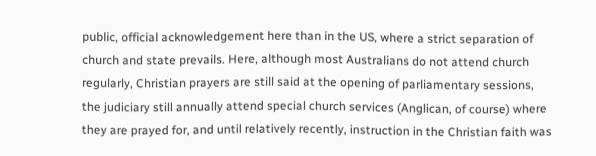public, official acknowledgement here than in the US, where a strict separation of church and state prevails. Here, although most Australians do not attend church regularly, Christian prayers are still said at the opening of parliamentary sessions, the judiciary still annually attend special church services (Anglican, of course) where they are prayed for, and until relatively recently, instruction in the Christian faith was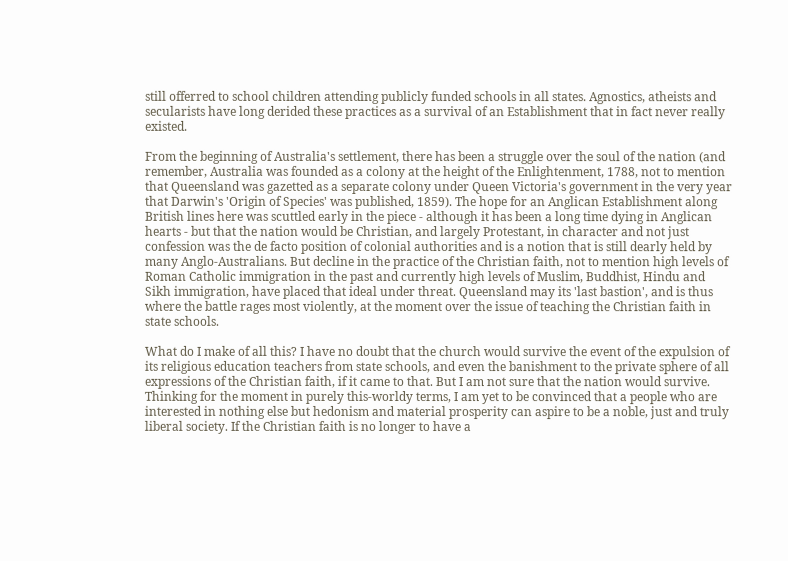still offerred to school children attending publicly funded schools in all states. Agnostics, atheists and secularists have long derided these practices as a survival of an Establishment that in fact never really existed.

From the beginning of Australia's settlement, there has been a struggle over the soul of the nation (and remember, Australia was founded as a colony at the height of the Enlightenment, 1788, not to mention that Queensland was gazetted as a separate colony under Queen Victoria's government in the very year that Darwin's 'Origin of Species' was published, 1859). The hope for an Anglican Establishment along British lines here was scuttled early in the piece - although it has been a long time dying in Anglican hearts - but that the nation would be Christian, and largely Protestant, in character and not just confession was the de facto position of colonial authorities and is a notion that is still dearly held by many Anglo-Australians. But decline in the practice of the Christian faith, not to mention high levels of Roman Catholic immigration in the past and currently high levels of Muslim, Buddhist, Hindu and Sikh immigration, have placed that ideal under threat. Queensland may its 'last bastion', and is thus where the battle rages most violently, at the moment over the issue of teaching the Christian faith in state schools.

What do I make of all this? I have no doubt that the church would survive the event of the expulsion of its religious education teachers from state schools, and even the banishment to the private sphere of all expressions of the Christian faith, if it came to that. But I am not sure that the nation would survive. Thinking for the moment in purely this-worldy terms, I am yet to be convinced that a people who are interested in nothing else but hedonism and material prosperity can aspire to be a noble, just and truly liberal society. If the Christian faith is no longer to have a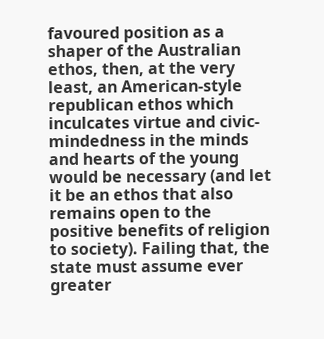favoured position as a shaper of the Australian ethos, then, at the very least, an American-style republican ethos which inculcates virtue and civic-mindedness in the minds and hearts of the young would be necessary (and let it be an ethos that also remains open to the positive benefits of religion to society). Failing that, the state must assume ever greater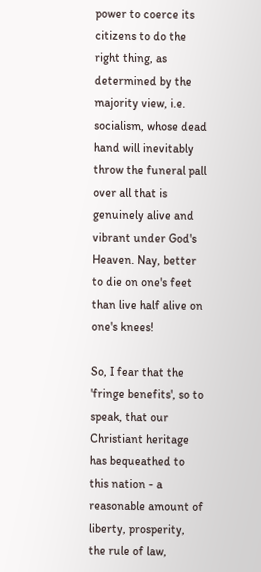power to coerce its citizens to do the right thing, as determined by the majority view, i.e. socialism, whose dead hand will inevitably throw the funeral pall over all that is genuinely alive and vibrant under God's Heaven. Nay, better to die on one's feet than live half alive on one's knees!

So, I fear that the 'fringe benefits', so to speak, that our Christiant heritage has bequeathed to this nation - a reasonable amount of liberty, prosperity, the rule of law,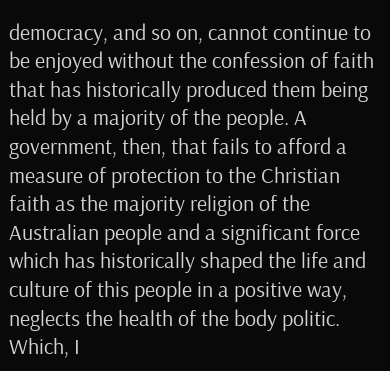democracy, and so on, cannot continue to be enjoyed without the confession of faith that has historically produced them being held by a majority of the people. A government, then, that fails to afford a measure of protection to the Christian faith as the majority religion of the Australian people and a significant force which has historically shaped the life and culture of this people in a positive way, neglects the health of the body politic.
Which, I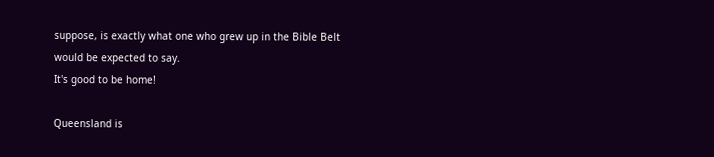suppose, is exactly what one who grew up in the Bible Belt would be expected to say.
It's good to be home!

Queensland is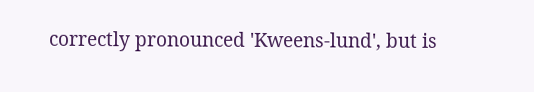correctly pronounced 'Kweens-lund', but is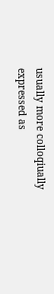usually more colloqiually expressed as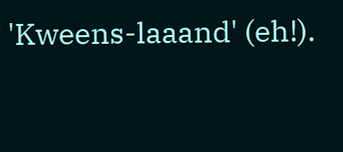'Kweens-laaand' (eh!).